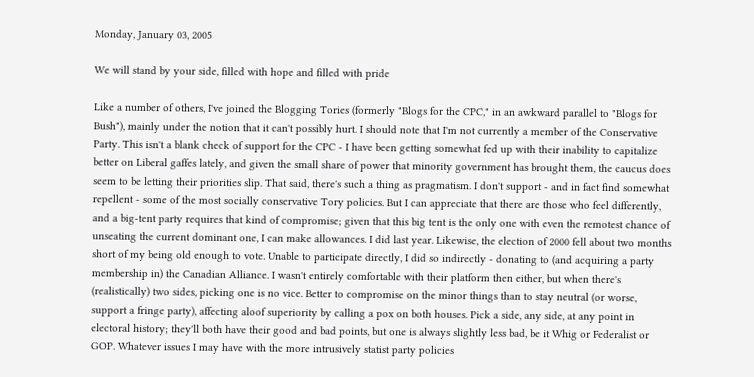Monday, January 03, 2005

We will stand by your side, filled with hope and filled with pride

Like a number of others, I've joined the Blogging Tories (formerly "Blogs for the CPC," in an awkward parallel to "Blogs for Bush"), mainly under the notion that it can't possibly hurt. I should note that I'm not currently a member of the Conservative Party. This isn't a blank check of support for the CPC - I have been getting somewhat fed up with their inability to capitalize better on Liberal gaffes lately, and given the small share of power that minority government has brought them, the caucus does seem to be letting their priorities slip. That said, there's such a thing as pragmatism. I don't support - and in fact find somewhat repellent - some of the most socially conservative Tory policies. But I can appreciate that there are those who feel differently, and a big-tent party requires that kind of compromise; given that this big tent is the only one with even the remotest chance of unseating the current dominant one, I can make allowances. I did last year. Likewise, the election of 2000 fell about two months short of my being old enough to vote. Unable to participate directly, I did so indirectly - donating to (and acquiring a party membership in) the Canadian Alliance. I wasn't entirely comfortable with their platform then either, but when there's (realistically) two sides, picking one is no vice. Better to compromise on the minor things than to stay neutral (or worse, support a fringe party), affecting aloof superiority by calling a pox on both houses. Pick a side, any side, at any point in electoral history; they'll both have their good and bad points, but one is always slightly less bad, be it Whig or Federalist or GOP. Whatever issues I may have with the more intrusively statist party policies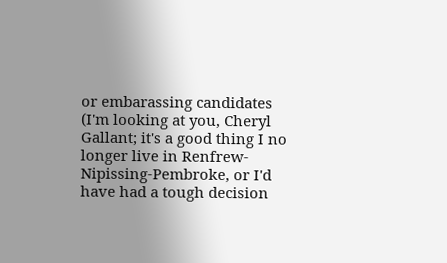or embarassing candidates (I'm looking at you, Cheryl Gallant; it's a good thing I no longer live in Renfrew-Nipissing-Pembroke, or I'd have had a tough decision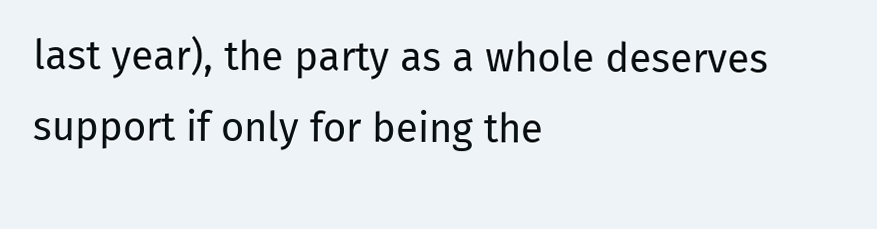last year), the party as a whole deserves support if only for being the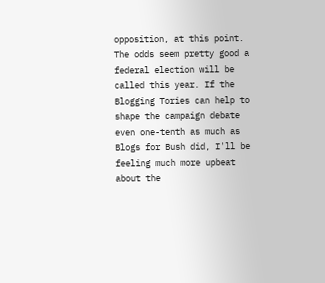opposition, at this point. The odds seem pretty good a federal election will be called this year. If the Blogging Tories can help to shape the campaign debate even one-tenth as much as Blogs for Bush did, I'll be feeling much more upbeat about the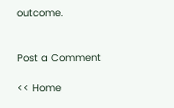outcome.


Post a Comment

<< Home